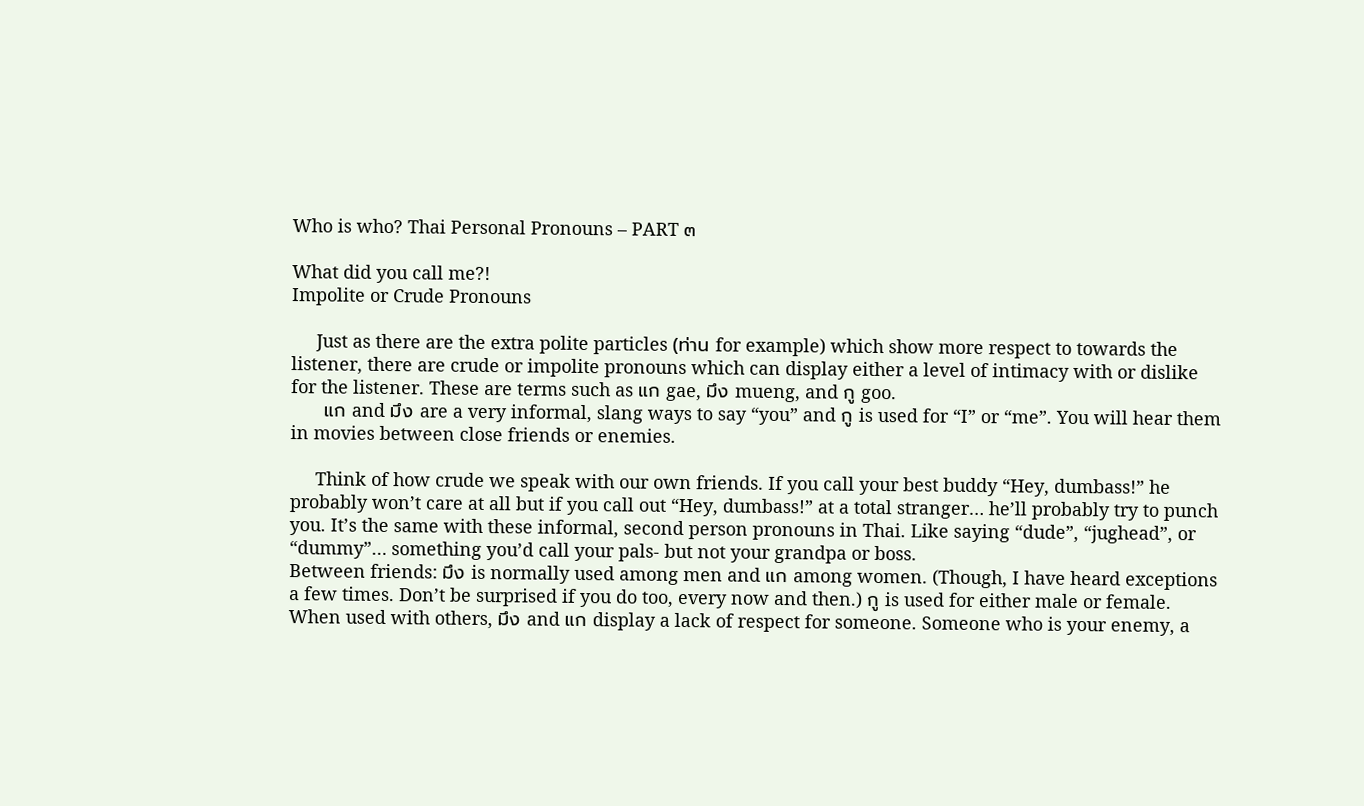Who is who? Thai Personal Pronouns – PART ๓

What did you call me?!
Impolite or Crude Pronouns

     Just as there are the extra polite particles (ท่าน for example) which show more respect to towards the listener, there are crude or impolite pronouns which can display either a level of intimacy with or dislike for the listener. These are terms such as แก gae, มึง mueng, and กู goo.
     แก and มึง are a very informal, slang ways to say “you” and กู is used for “I” or “me”. You will hear them in movies between close friends or enemies.

     Think of how crude we speak with our own friends. If you call your best buddy “Hey, dumbass!” he probably won’t care at all but if you call out “Hey, dumbass!” at a total stranger… he’ll probably try to punch you. It’s the same with these informal, second person pronouns in Thai. Like saying “dude”, “jughead”, or “dummy”… something you’d call your pals- but not your grandpa or boss.
Between friends: มึง is normally used among men and แก among women. (Though, I have heard exceptions a few times. Don’t be surprised if you do too, every now and then.) กู is used for either male or female.
When used with others, มึง and แก display a lack of respect for someone. Someone who is your enemy, a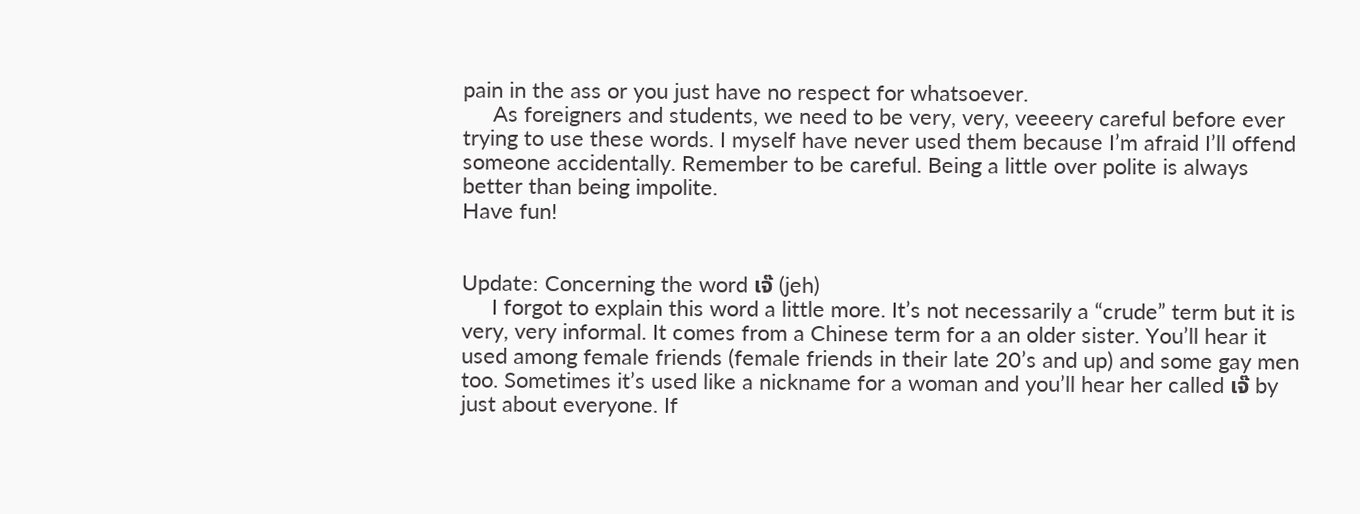pain in the ass or you just have no respect for whatsoever.
     As foreigners and students, we need to be very, very, veeeery careful before ever trying to use these words. I myself have never used them because I’m afraid I’ll offend someone accidentally. Remember to be careful. Being a little over polite is always better than being impolite.
Have fun!


Update: Concerning the word เจ๊ (jeh)
     I forgot to explain this word a little more. It’s not necessarily a “crude” term but it is very, very informal. It comes from a Chinese term for a an older sister. You’ll hear it used among female friends (female friends in their late 20’s and up) and some gay men too. Sometimes it’s used like a nickname for a woman and you’ll hear her called เจ๊ by just about everyone. If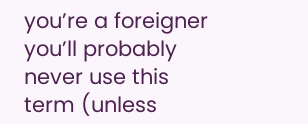you’re a foreigner you’ll probably never use this term (unless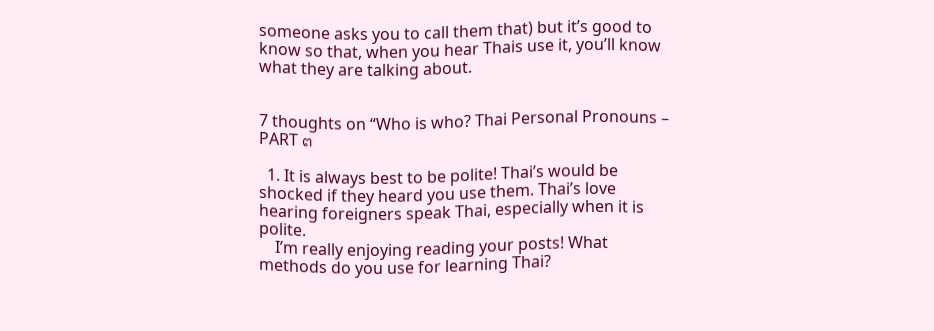someone asks you to call them that) but it’s good to know so that, when you hear Thais use it, you’ll know what they are talking about.


7 thoughts on “Who is who? Thai Personal Pronouns – PART ๓

  1. It is always best to be polite! Thai’s would be shocked if they heard you use them. Thai’s love hearing foreigners speak Thai, especially when it is polite.
    I’m really enjoying reading your posts! What methods do you use for learning Thai?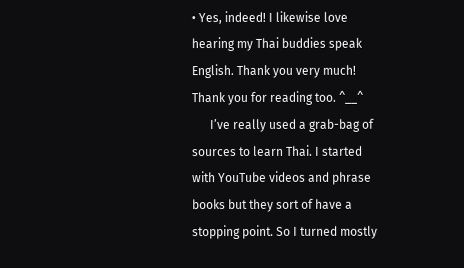• Yes, indeed! I likewise love hearing my Thai buddies speak English. Thank you very much! Thank you for reading too. ^__^
      I’ve really used a grab-bag of sources to learn Thai. I started with YouTube videos and phrase books but they sort of have a stopping point. So I turned mostly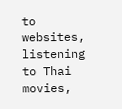to websites, listening to Thai movies,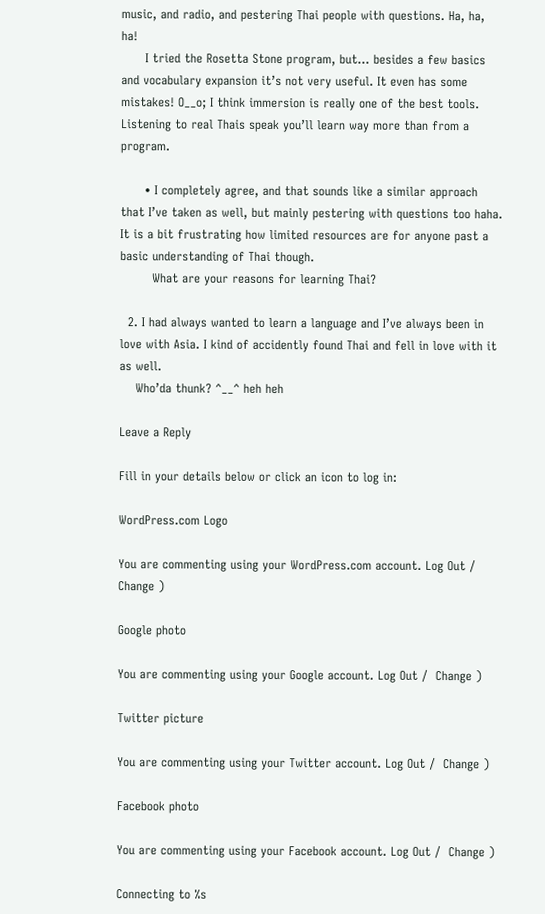music, and radio, and pestering Thai people with questions. Ha, ha, ha!
      I tried the Rosetta Stone program, but… besides a few basics and vocabulary expansion it’s not very useful. It even has some mistakes! O__o; I think immersion is really one of the best tools. Listening to real Thais speak you’ll learn way more than from a program.

      • I completely agree, and that sounds like a similar approach that I’ve taken as well, but mainly pestering with questions too haha. It is a bit frustrating how limited resources are for anyone past a basic understanding of Thai though.
        What are your reasons for learning Thai?

  2. I had always wanted to learn a language and I’ve always been in love with Asia. I kind of accidently found Thai and fell in love with it as well.
    Who’da thunk? ^__^ heh heh

Leave a Reply

Fill in your details below or click an icon to log in:

WordPress.com Logo

You are commenting using your WordPress.com account. Log Out /  Change )

Google photo

You are commenting using your Google account. Log Out /  Change )

Twitter picture

You are commenting using your Twitter account. Log Out /  Change )

Facebook photo

You are commenting using your Facebook account. Log Out /  Change )

Connecting to %s